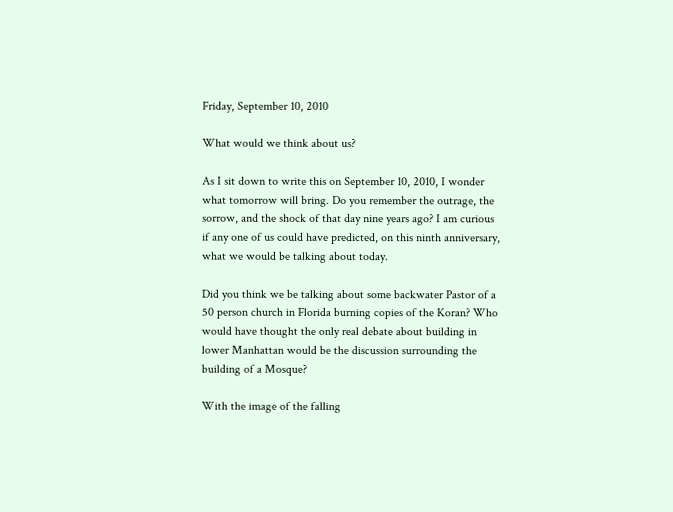Friday, September 10, 2010

What would we think about us?

As I sit down to write this on September 10, 2010, I wonder what tomorrow will bring. Do you remember the outrage, the sorrow, and the shock of that day nine years ago? I am curious if any one of us could have predicted, on this ninth anniversary, what we would be talking about today.

Did you think we be talking about some backwater Pastor of a 50 person church in Florida burning copies of the Koran? Who would have thought the only real debate about building in lower Manhattan would be the discussion surrounding the building of a Mosque?

With the image of the falling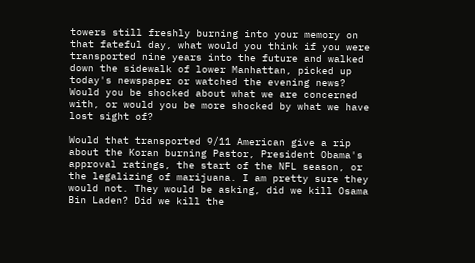towers still freshly burning into your memory on that fateful day, what would you think if you were transported nine years into the future and walked down the sidewalk of lower Manhattan, picked up today's newspaper or watched the evening news? Would you be shocked about what we are concerned with, or would you be more shocked by what we have lost sight of?

Would that transported 9/11 American give a rip about the Koran burning Pastor, President Obama's approval ratings, the start of the NFL season, or the legalizing of marijuana. I am pretty sure they would not. They would be asking, did we kill Osama Bin Laden? Did we kill the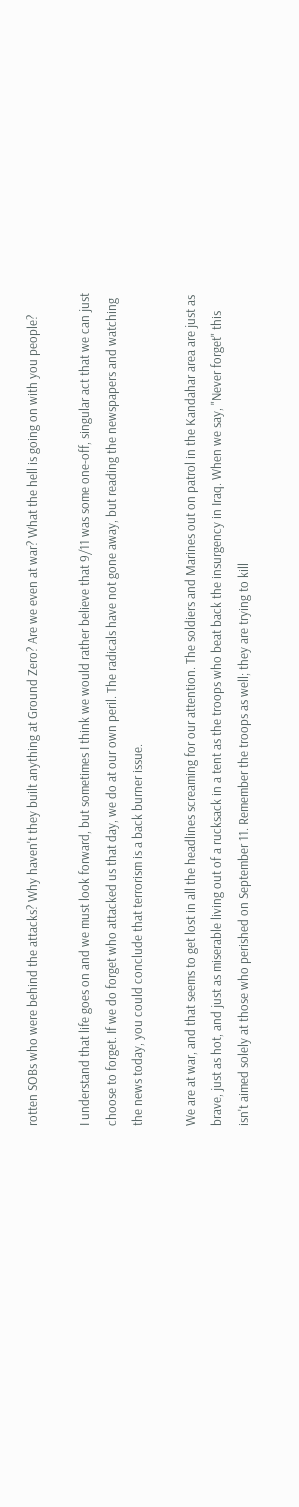rotten SOBs who were behind the attacks? Why haven't they built anything at Ground Zero? Are we even at war? What the hell is going on with you people?

I understand that life goes on and we must look forward, but sometimes I think we would rather believe that 9/11 was some one-off, singular act that we can just choose to forget. If we do forget who attacked us that day, we do at our own peril. The radicals have not gone away, but reading the newspapers and watching the news today, you could conclude that terrorism is a back burner issue.

We are at war, and that seems to get lost in all the headlines screaming for our attention. The soldiers and Marines out on patrol in the Kandahar area are just as brave, just as hot, and just as miserable living out of a rucksack in a tent as the troops who beat back the insurgency in Iraq. When we say, "Never forget" this isn't aimed solely at those who perished on September 11. Remember the troops as well; they are trying to kill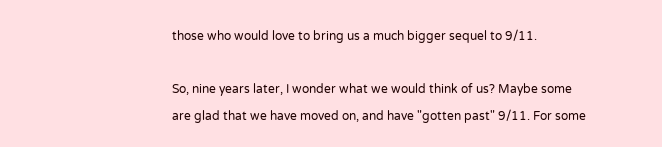those who would love to bring us a much bigger sequel to 9/11.

So, nine years later, I wonder what we would think of us? Maybe some are glad that we have moved on, and have "gotten past" 9/11. For some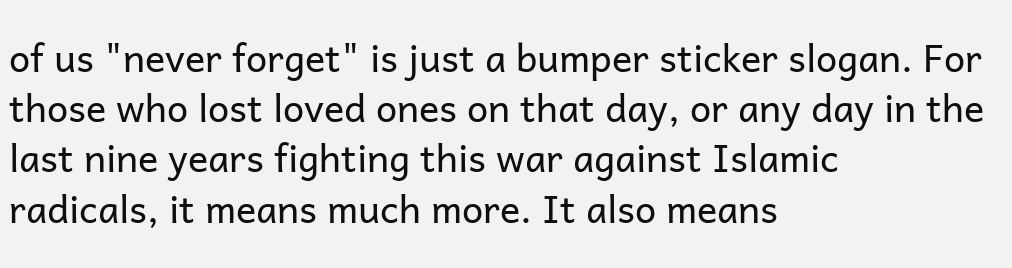of us "never forget" is just a bumper sticker slogan. For those who lost loved ones on that day, or any day in the last nine years fighting this war against Islamic radicals, it means much more. It also means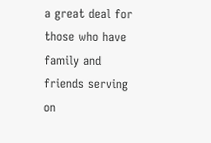a great deal for those who have family and friends serving on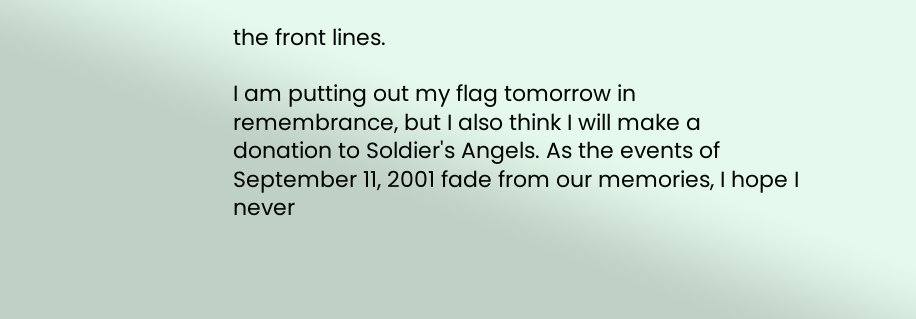the front lines.

I am putting out my flag tomorrow in remembrance, but I also think I will make a donation to Soldier's Angels. As the events of September 11, 2001 fade from our memories, I hope I never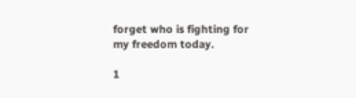forget who is fighting for my freedom today.

1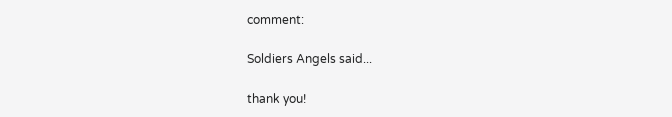comment:

Soldiers Angels said...

thank you!